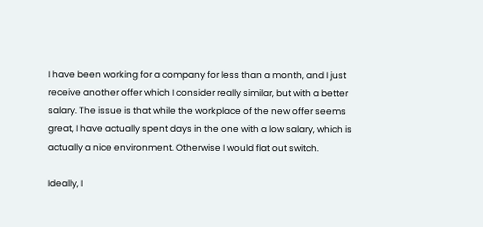I have been working for a company for less than a month, and I just receive another offer which I consider really similar, but with a better salary. The issue is that while the workplace of the new offer seems great, I have actually spent days in the one with a low salary, which is actually a nice environment. Otherwise I would flat out switch.

Ideally, I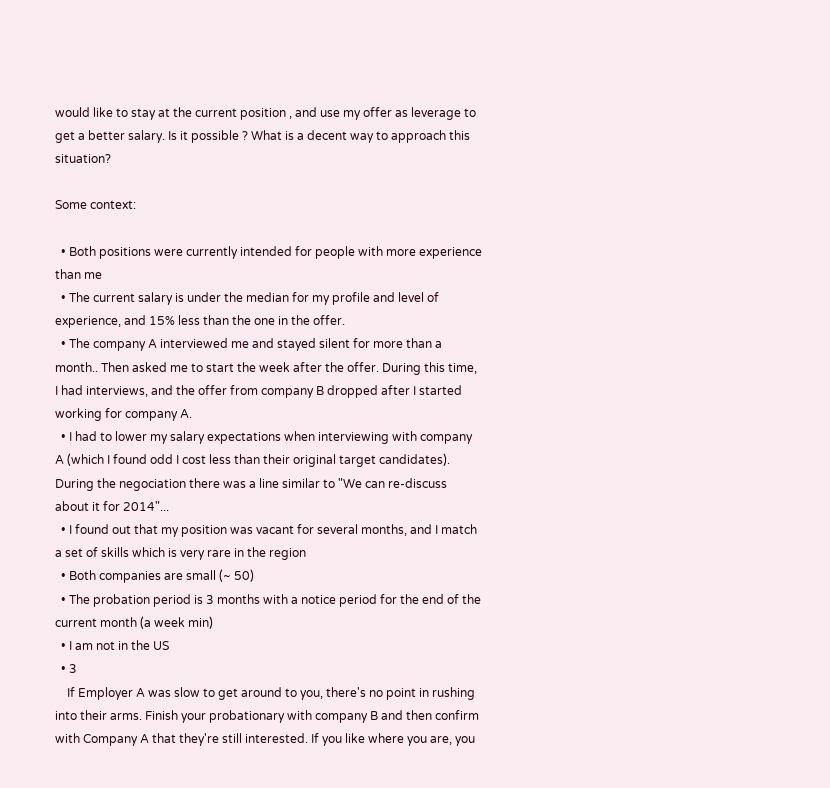would like to stay at the current position , and use my offer as leverage to get a better salary. Is it possible ? What is a decent way to approach this situation?

Some context:

  • Both positions were currently intended for people with more experience than me
  • The current salary is under the median for my profile and level of experience, and 15% less than the one in the offer.
  • The company A interviewed me and stayed silent for more than a month.. Then asked me to start the week after the offer. During this time, I had interviews, and the offer from company B dropped after I started working for company A.
  • I had to lower my salary expectations when interviewing with company A (which I found odd I cost less than their original target candidates). During the negociation there was a line similar to "We can re-discuss about it for 2014"...
  • I found out that my position was vacant for several months, and I match a set of skills which is very rare in the region
  • Both companies are small (~ 50)
  • The probation period is 3 months with a notice period for the end of the current month (a week min)
  • I am not in the US
  • 3
    If Employer A was slow to get around to you, there's no point in rushing into their arms. Finish your probationary with company B and then confirm with Company A that they're still interested. If you like where you are, you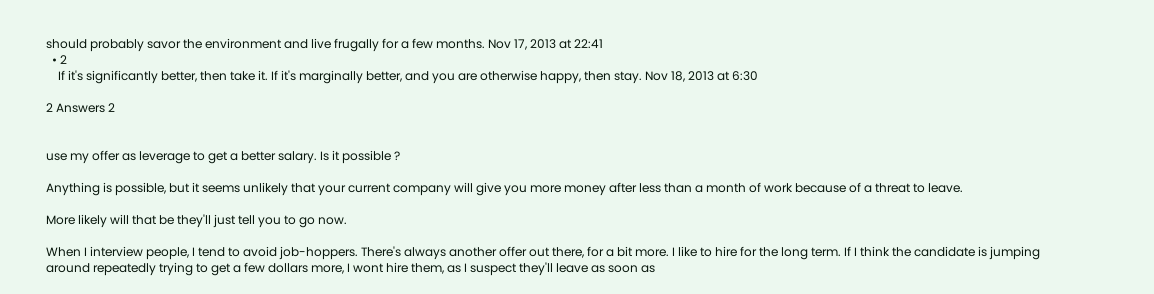should probably savor the environment and live frugally for a few months. Nov 17, 2013 at 22:41
  • 2
    If it's significantly better, then take it. If it's marginally better, and you are otherwise happy, then stay. Nov 18, 2013 at 6:30

2 Answers 2


use my offer as leverage to get a better salary. Is it possible ?

Anything is possible, but it seems unlikely that your current company will give you more money after less than a month of work because of a threat to leave.

More likely will that be they'll just tell you to go now.

When I interview people, I tend to avoid job-hoppers. There's always another offer out there, for a bit more. I like to hire for the long term. If I think the candidate is jumping around repeatedly trying to get a few dollars more, I wont hire them, as I suspect they'll leave as soon as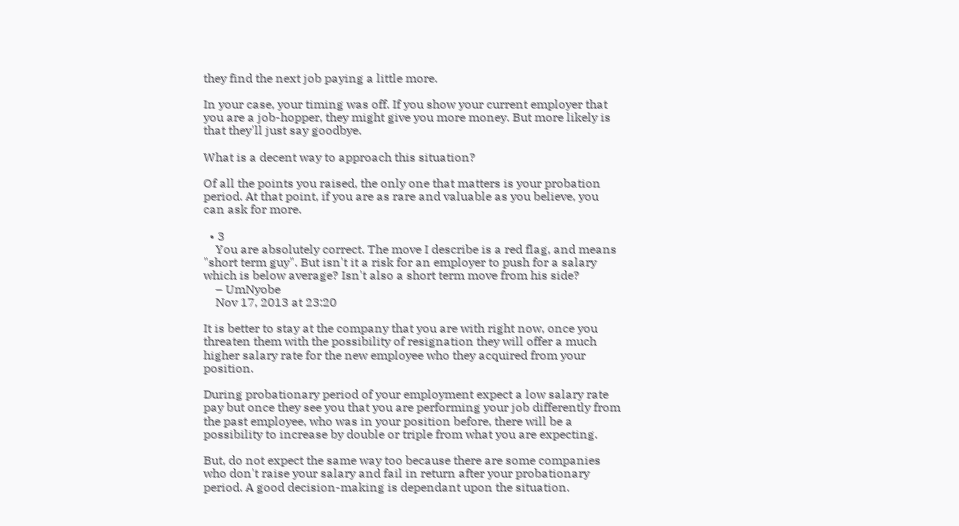they find the next job paying a little more.

In your case, your timing was off. If you show your current employer that you are a job-hopper, they might give you more money. But more likely is that they'll just say goodbye.

What is a decent way to approach this situation?

Of all the points you raised, the only one that matters is your probation period. At that point, if you are as rare and valuable as you believe, you can ask for more.

  • 3
    You are absolutely correct. The move I describe is a red flag, and means "short term guy". But isn't it a risk for an employer to push for a salary which is below average? Isn't also a short term move from his side?
    – UmNyobe
    Nov 17, 2013 at 23:20

It is better to stay at the company that you are with right now, once you threaten them with the possibility of resignation they will offer a much higher salary rate for the new employee who they acquired from your position.

During probationary period of your employment expect a low salary rate pay but once they see you that you are performing your job differently from the past employee, who was in your position before, there will be a possibility to increase by double or triple from what you are expecting.

But, do not expect the same way too because there are some companies who don't raise your salary and fail in return after your probationary period. A good decision-making is dependant upon the situation.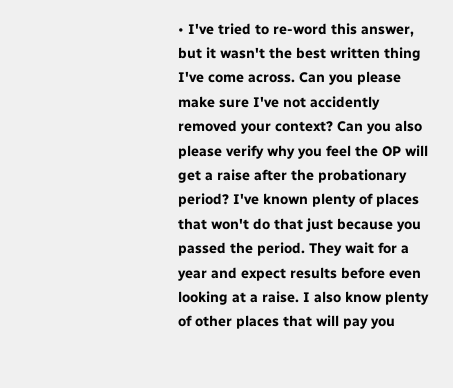• I've tried to re-word this answer, but it wasn't the best written thing I've come across. Can you please make sure I've not accidently removed your context? Can you also please verify why you feel the OP will get a raise after the probationary period? I've known plenty of places that won't do that just because you passed the period. They wait for a year and expect results before even looking at a raise. I also know plenty of other places that will pay you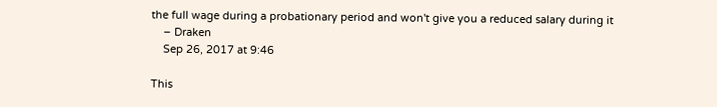the full wage during a probationary period and won't give you a reduced salary during it
    – Draken
    Sep 26, 2017 at 9:46

This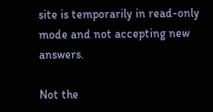site is temporarily in read-only mode and not accepting new answers.

Not the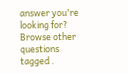answer you're looking for? Browse other questions tagged .